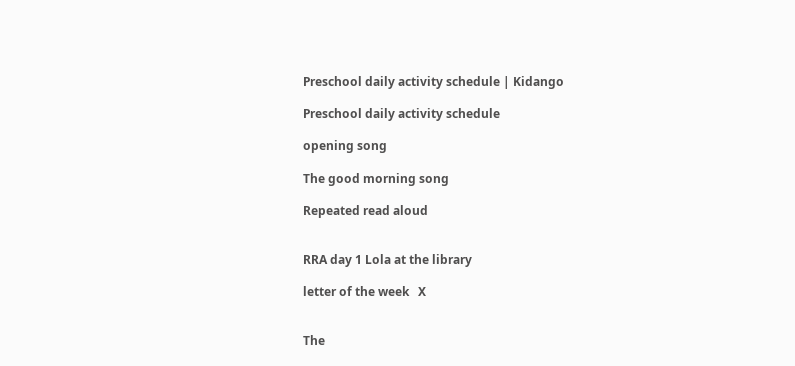Preschool daily activity schedule | Kidango

Preschool daily activity schedule

opening song

The good morning song

Repeated read aloud


RRA day 1 Lola at the library

letter of the week   X


The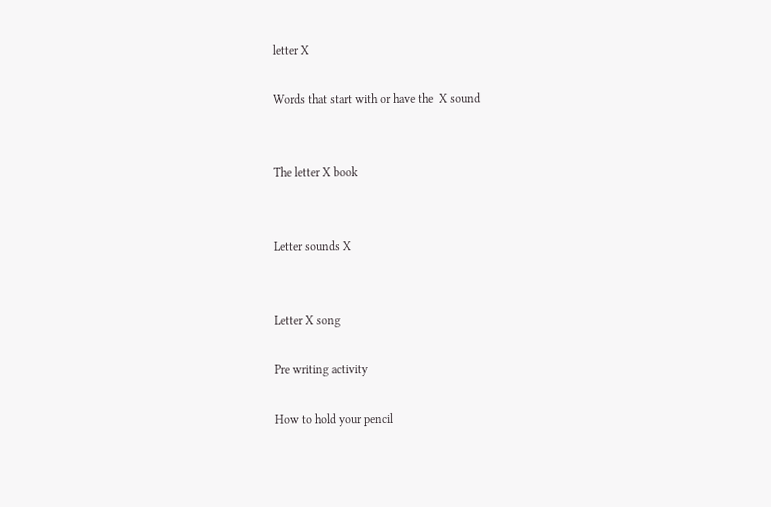letter X

Words that start with or have the  X sound


The letter X book


Letter sounds X


Letter X song

Pre writing activity

How to hold your pencil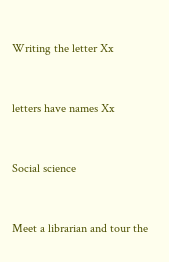Writing the letter Xx


letters have names Xx


Social science


Meet a librarian and tour the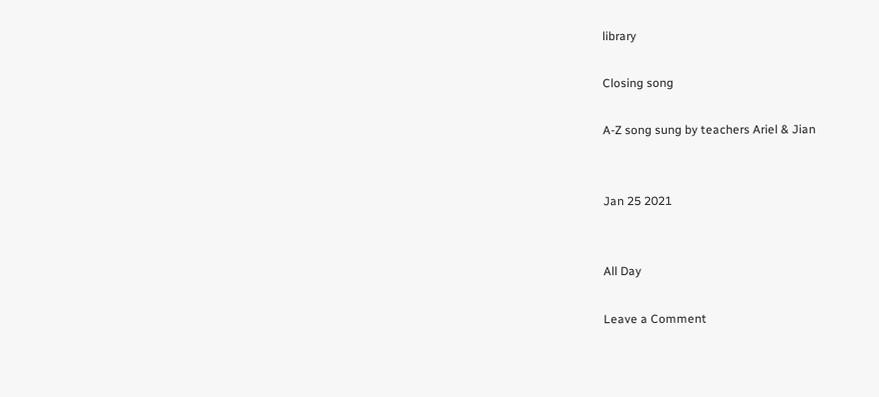library

Closing song

A-Z song sung by teachers Ariel & Jian


Jan 25 2021


All Day

Leave a Comment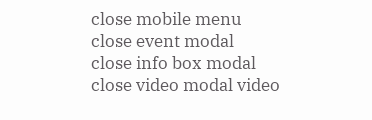close mobile menu
close event modal
close info box modal
close video modal video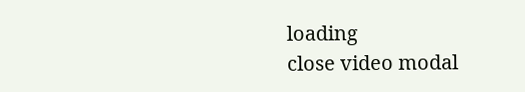loading
close video modal